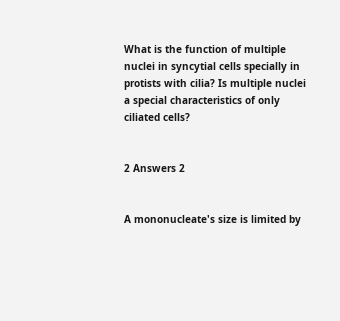What is the function of multiple nuclei in syncytial cells specially in protists with cilia? Is multiple nuclei a special characteristics of only ciliated cells?


2 Answers 2


A mononucleate's size is limited by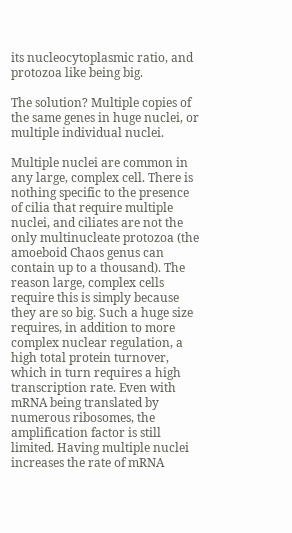its nucleocytoplasmic ratio, and protozoa like being big.

The solution? Multiple copies of the same genes in huge nuclei, or multiple individual nuclei.

Multiple nuclei are common in any large, complex cell. There is nothing specific to the presence of cilia that require multiple nuclei, and ciliates are not the only multinucleate protozoa (the amoeboid Chaos genus can contain up to a thousand). The reason large, complex cells require this is simply because they are so big. Such a huge size requires, in addition to more complex nuclear regulation, a high total protein turnover, which in turn requires a high transcription rate. Even with mRNA being translated by numerous ribosomes, the amplification factor is still limited. Having multiple nuclei increases the rate of mRNA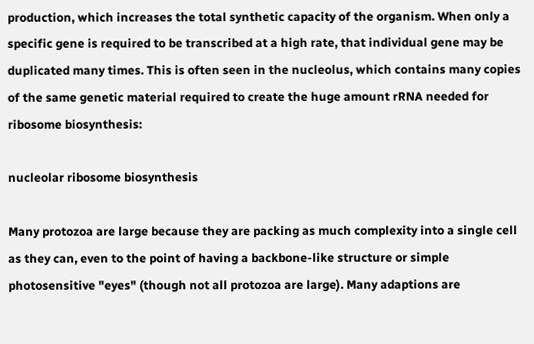production, which increases the total synthetic capacity of the organism. When only a specific gene is required to be transcribed at a high rate, that individual gene may be duplicated many times. This is often seen in the nucleolus, which contains many copies of the same genetic material required to create the huge amount rRNA needed for ribosome biosynthesis:

nucleolar ribosome biosynthesis

Many protozoa are large because they are packing as much complexity into a single cell as they can, even to the point of having a backbone-like structure or simple photosensitive "eyes" (though not all protozoa are large). Many adaptions are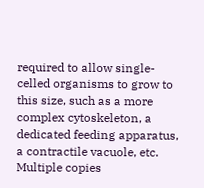required to allow single-celled organisms to grow to this size, such as a more complex cytoskeleton, a dedicated feeding apparatus, a contractile vacuole, etc. Multiple copies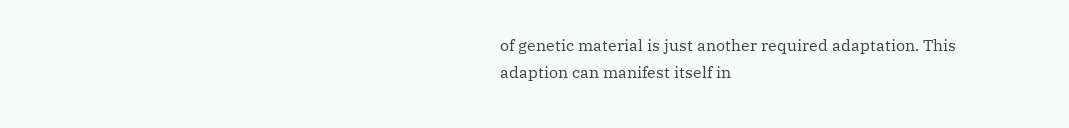of genetic material is just another required adaptation. This adaption can manifest itself in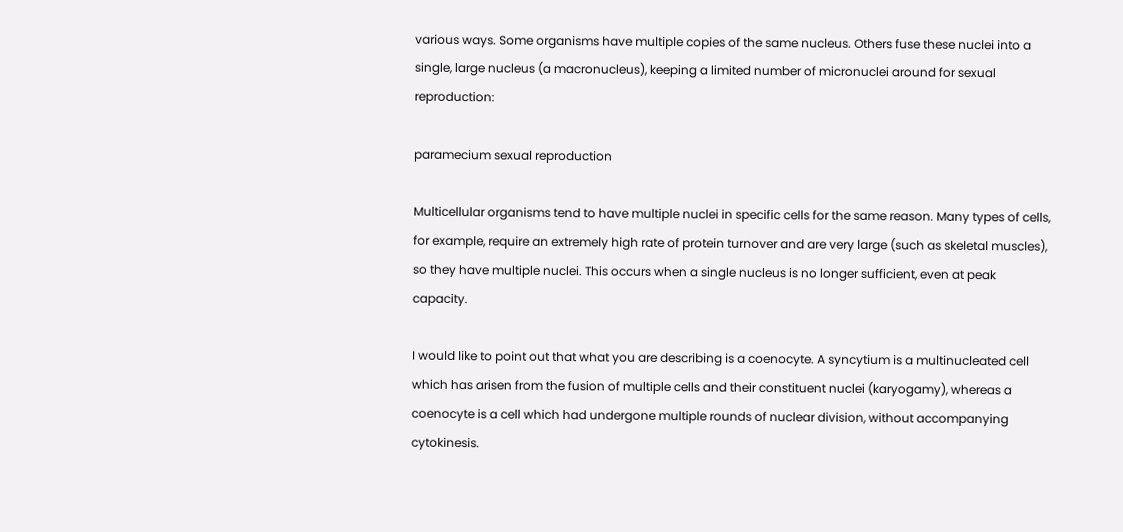various ways. Some organisms have multiple copies of the same nucleus. Others fuse these nuclei into a single, large nucleus (a macronucleus), keeping a limited number of micronuclei around for sexual reproduction:

paramecium sexual reproduction

Multicellular organisms tend to have multiple nuclei in specific cells for the same reason. Many types of cells, for example, require an extremely high rate of protein turnover and are very large (such as skeletal muscles), so they have multiple nuclei. This occurs when a single nucleus is no longer sufficient, even at peak capacity.

I would like to point out that what you are describing is a coenocyte. A syncytium is a multinucleated cell which has arisen from the fusion of multiple cells and their constituent nuclei (karyogamy), whereas a coenocyte is a cell which had undergone multiple rounds of nuclear division, without accompanying cytokinesis.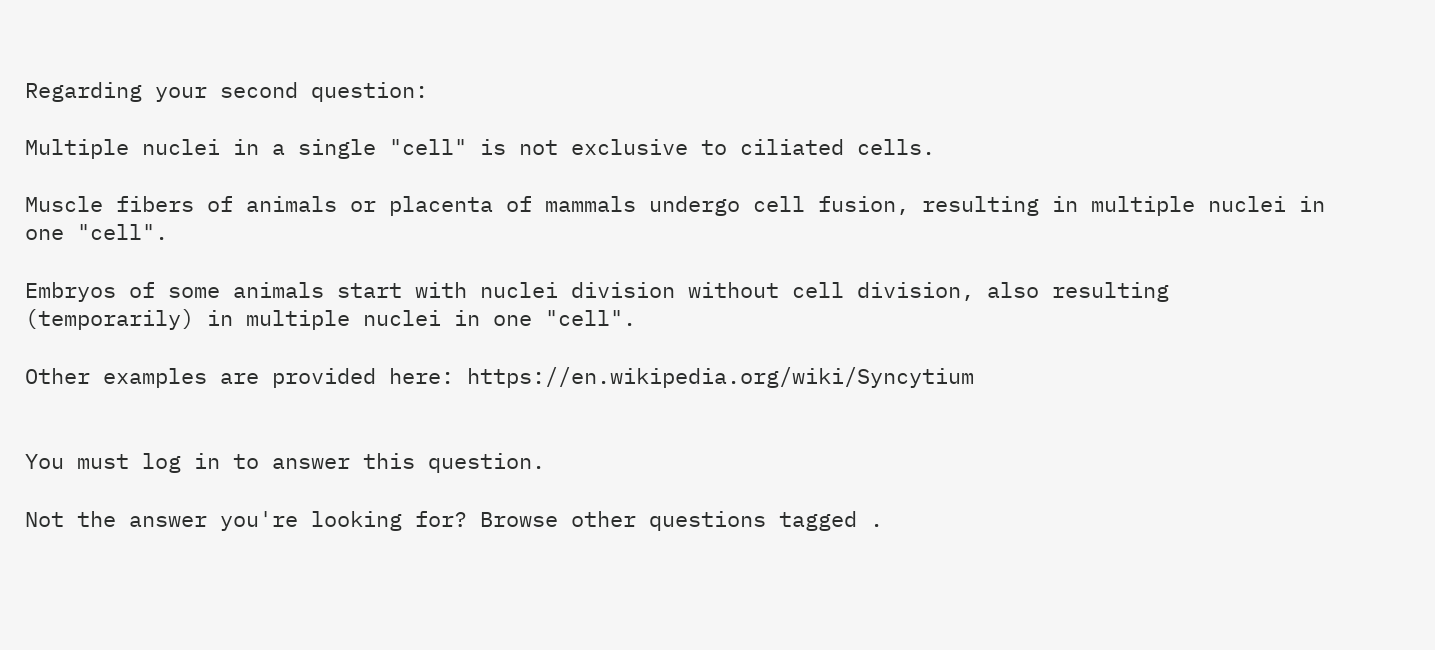Regarding your second question:

Multiple nuclei in a single "cell" is not exclusive to ciliated cells.

Muscle fibers of animals or placenta of mammals undergo cell fusion, resulting in multiple nuclei in one "cell".

Embryos of some animals start with nuclei division without cell division, also resulting (temporarily) in multiple nuclei in one "cell".

Other examples are provided here: https://en.wikipedia.org/wiki/Syncytium


You must log in to answer this question.

Not the answer you're looking for? Browse other questions tagged .